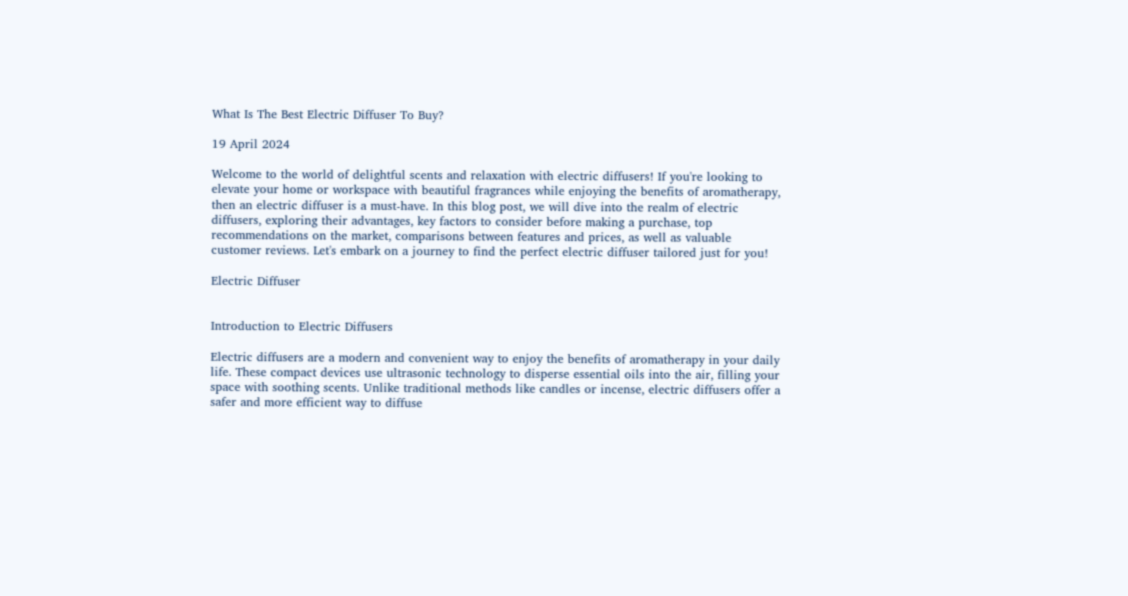What Is The Best Electric Diffuser To Buy?

19 April 2024

Welcome to the world of delightful scents and relaxation with electric diffusers! If you're looking to elevate your home or workspace with beautiful fragrances while enjoying the benefits of aromatherapy, then an electric diffuser is a must-have. In this blog post, we will dive into the realm of electric diffusers, exploring their advantages, key factors to consider before making a purchase, top recommendations on the market, comparisons between features and prices, as well as valuable customer reviews. Let's embark on a journey to find the perfect electric diffuser tailored just for you!

Electric Diffuser


Introduction to Electric Diffusers

Electric diffusers are a modern and convenient way to enjoy the benefits of aromatherapy in your daily life. These compact devices use ultrasonic technology to disperse essential oils into the air, filling your space with soothing scents. Unlike traditional methods like candles or incense, electric diffusers offer a safer and more efficient way to diffuse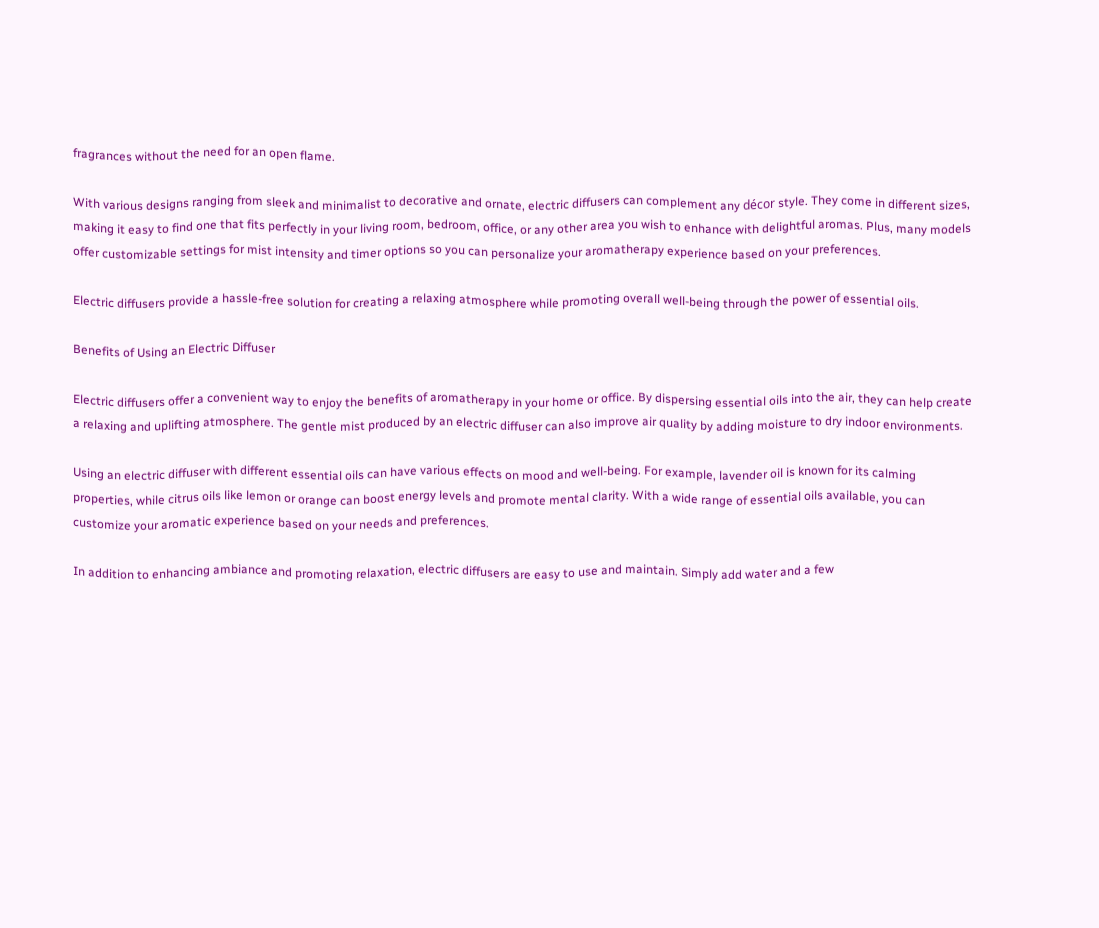fragrances without the need for an open flame.

With various designs ranging from sleek and minimalist to decorative and ornate, electric diffusers can complement any décor style. They come in different sizes, making it easy to find one that fits perfectly in your living room, bedroom, office, or any other area you wish to enhance with delightful aromas. Plus, many models offer customizable settings for mist intensity and timer options so you can personalize your aromatherapy experience based on your preferences.

Electric diffusers provide a hassle-free solution for creating a relaxing atmosphere while promoting overall well-being through the power of essential oils.

Benefits of Using an Electric Diffuser

Electric diffusers offer a convenient way to enjoy the benefits of aromatherapy in your home or office. By dispersing essential oils into the air, they can help create a relaxing and uplifting atmosphere. The gentle mist produced by an electric diffuser can also improve air quality by adding moisture to dry indoor environments.

Using an electric diffuser with different essential oils can have various effects on mood and well-being. For example, lavender oil is known for its calming properties, while citrus oils like lemon or orange can boost energy levels and promote mental clarity. With a wide range of essential oils available, you can customize your aromatic experience based on your needs and preferences.

In addition to enhancing ambiance and promoting relaxation, electric diffusers are easy to use and maintain. Simply add water and a few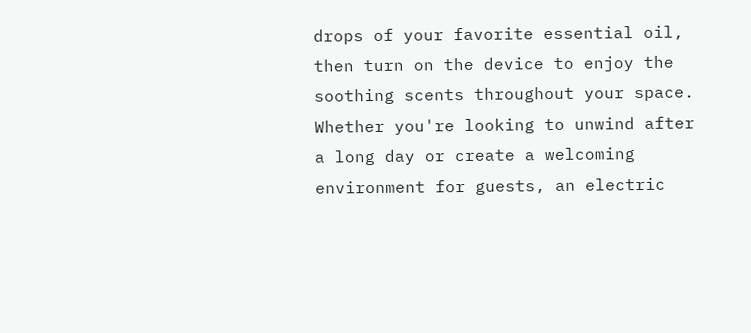drops of your favorite essential oil, then turn on the device to enjoy the soothing scents throughout your space. Whether you're looking to unwind after a long day or create a welcoming environment for guests, an electric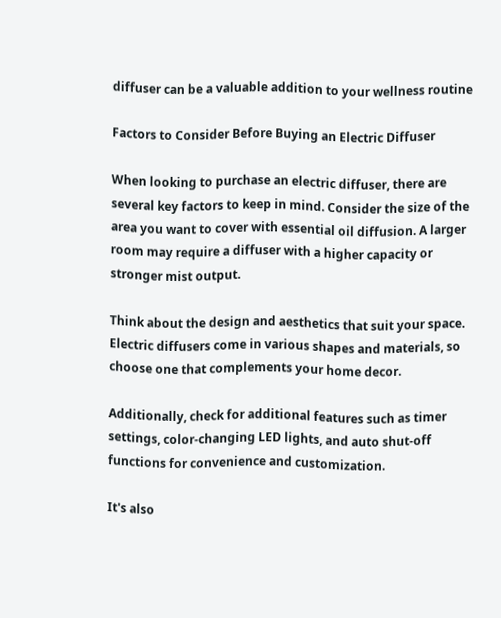diffuser can be a valuable addition to your wellness routine

Factors to Consider Before Buying an Electric Diffuser

When looking to purchase an electric diffuser, there are several key factors to keep in mind. Consider the size of the area you want to cover with essential oil diffusion. A larger room may require a diffuser with a higher capacity or stronger mist output.

Think about the design and aesthetics that suit your space. Electric diffusers come in various shapes and materials, so choose one that complements your home decor.

Additionally, check for additional features such as timer settings, color-changing LED lights, and auto shut-off functions for convenience and customization.

It's also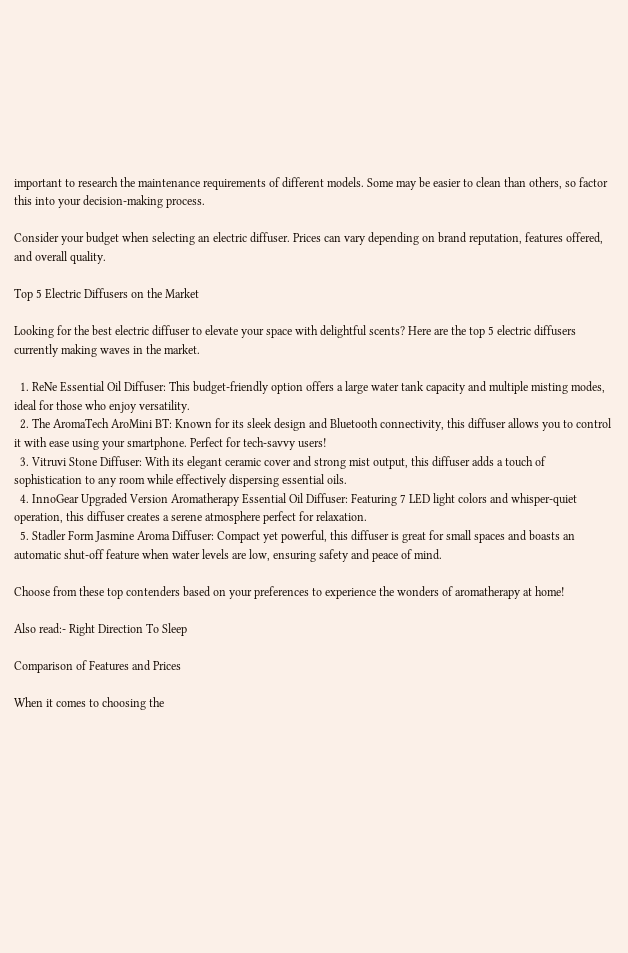important to research the maintenance requirements of different models. Some may be easier to clean than others, so factor this into your decision-making process.

Consider your budget when selecting an electric diffuser. Prices can vary depending on brand reputation, features offered, and overall quality.

Top 5 Electric Diffusers on the Market

Looking for the best electric diffuser to elevate your space with delightful scents? Here are the top 5 electric diffusers currently making waves in the market.

  1. ReNe Essential Oil Diffuser: This budget-friendly option offers a large water tank capacity and multiple misting modes, ideal for those who enjoy versatility.
  2. The AromaTech AroMini BT: Known for its sleek design and Bluetooth connectivity, this diffuser allows you to control it with ease using your smartphone. Perfect for tech-savvy users!
  3. Vitruvi Stone Diffuser: With its elegant ceramic cover and strong mist output, this diffuser adds a touch of sophistication to any room while effectively dispersing essential oils.
  4. InnoGear Upgraded Version Aromatherapy Essential Oil Diffuser: Featuring 7 LED light colors and whisper-quiet operation, this diffuser creates a serene atmosphere perfect for relaxation.
  5. Stadler Form Jasmine Aroma Diffuser: Compact yet powerful, this diffuser is great for small spaces and boasts an automatic shut-off feature when water levels are low, ensuring safety and peace of mind.

Choose from these top contenders based on your preferences to experience the wonders of aromatherapy at home!

Also read:- Right Direction To Sleep

Comparison of Features and Prices

When it comes to choosing the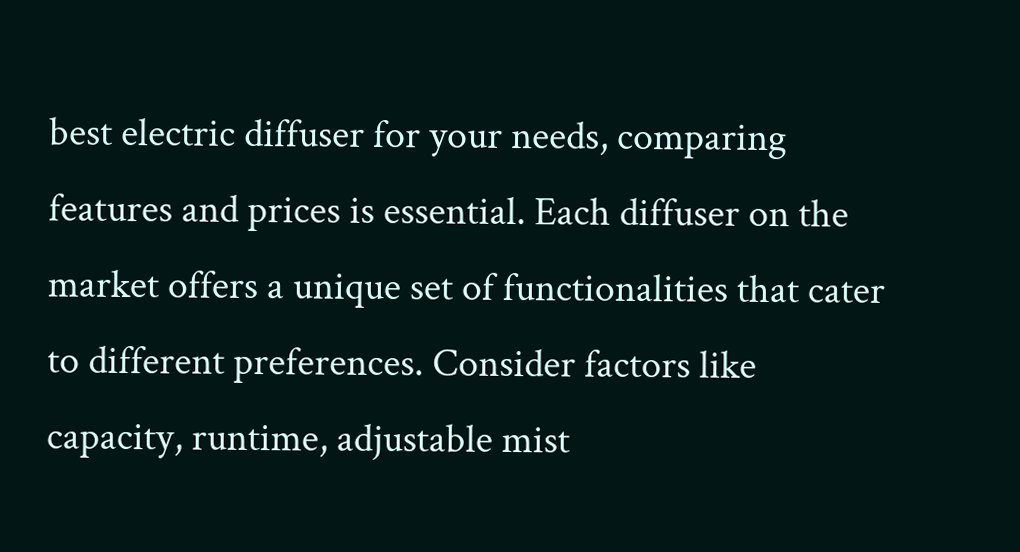best electric diffuser for your needs, comparing features and prices is essential. Each diffuser on the market offers a unique set of functionalities that cater to different preferences. Consider factors like capacity, runtime, adjustable mist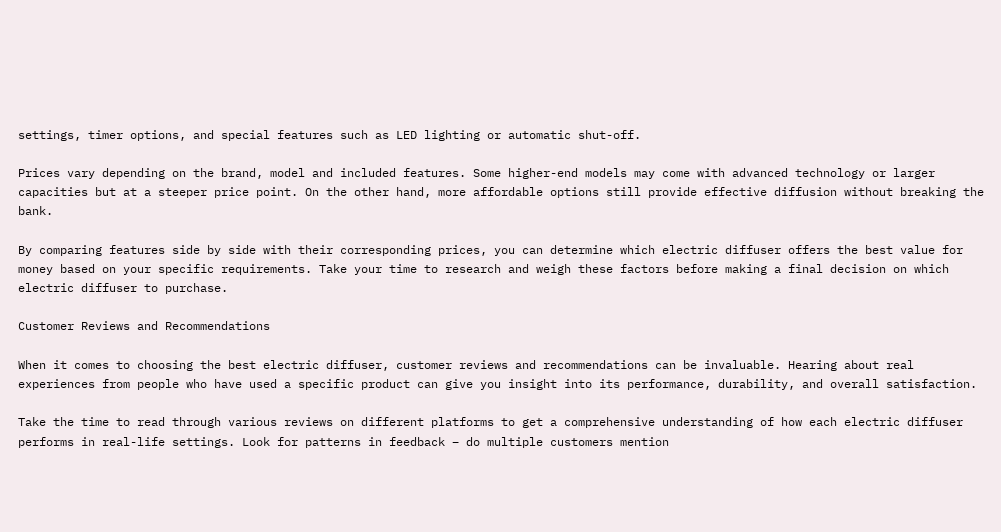settings, timer options, and special features such as LED lighting or automatic shut-off.

Prices vary depending on the brand, model and included features. Some higher-end models may come with advanced technology or larger capacities but at a steeper price point. On the other hand, more affordable options still provide effective diffusion without breaking the bank.

By comparing features side by side with their corresponding prices, you can determine which electric diffuser offers the best value for money based on your specific requirements. Take your time to research and weigh these factors before making a final decision on which electric diffuser to purchase.

Customer Reviews and Recommendations

When it comes to choosing the best electric diffuser, customer reviews and recommendations can be invaluable. Hearing about real experiences from people who have used a specific product can give you insight into its performance, durability, and overall satisfaction.

Take the time to read through various reviews on different platforms to get a comprehensive understanding of how each electric diffuser performs in real-life settings. Look for patterns in feedback – do multiple customers mention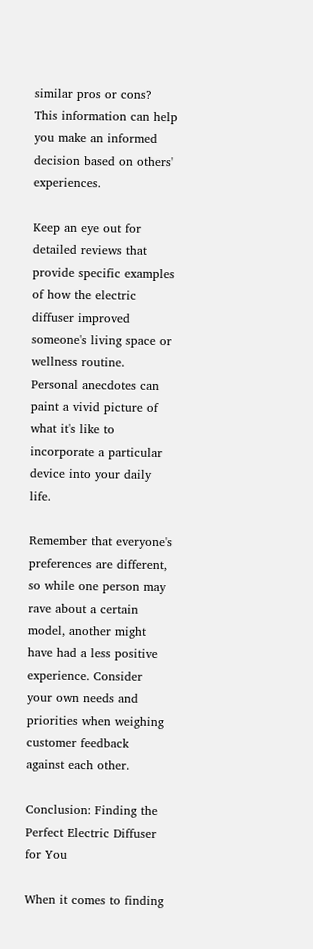similar pros or cons? This information can help you make an informed decision based on others' experiences.

Keep an eye out for detailed reviews that provide specific examples of how the electric diffuser improved someone's living space or wellness routine. Personal anecdotes can paint a vivid picture of what it's like to incorporate a particular device into your daily life.

Remember that everyone's preferences are different, so while one person may rave about a certain model, another might have had a less positive experience. Consider your own needs and priorities when weighing customer feedback against each other.

Conclusion: Finding the Perfect Electric Diffuser for You

When it comes to finding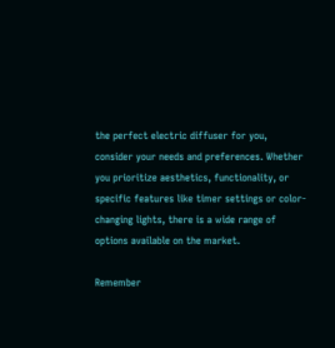the perfect electric diffuser for you, consider your needs and preferences. Whether you prioritize aesthetics, functionality, or specific features like timer settings or color-changing lights, there is a wide range of options available on the market.

Remember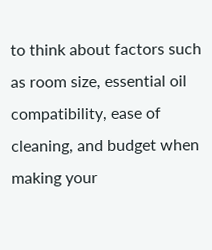to think about factors such as room size, essential oil compatibility, ease of cleaning, and budget when making your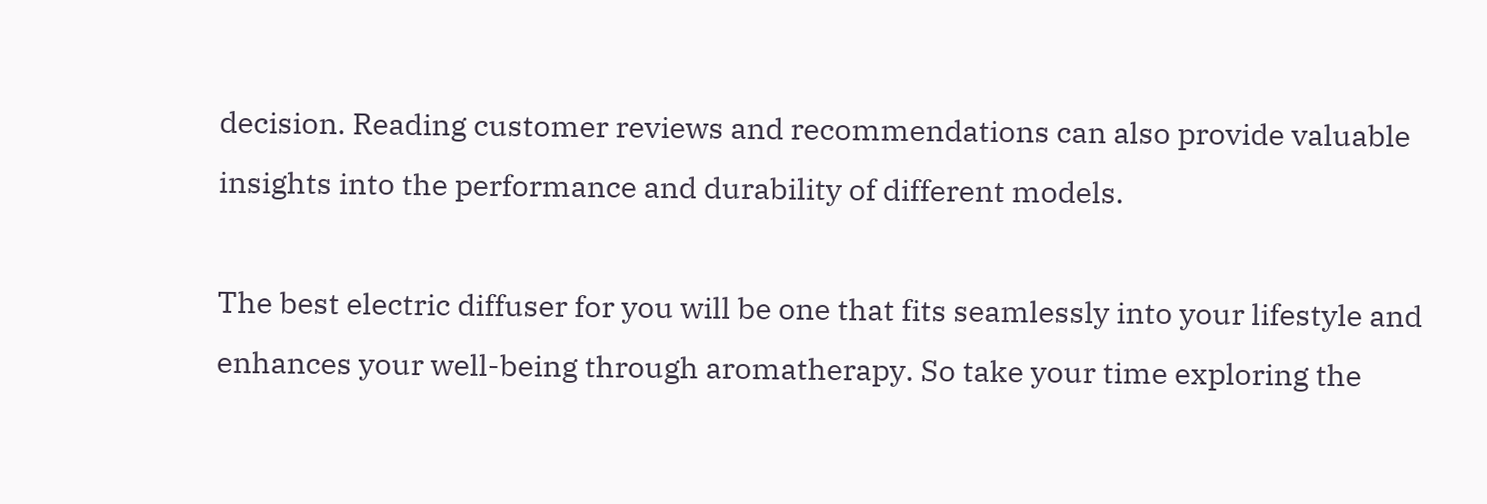decision. Reading customer reviews and recommendations can also provide valuable insights into the performance and durability of different models.

The best electric diffuser for you will be one that fits seamlessly into your lifestyle and enhances your well-being through aromatherapy. So take your time exploring the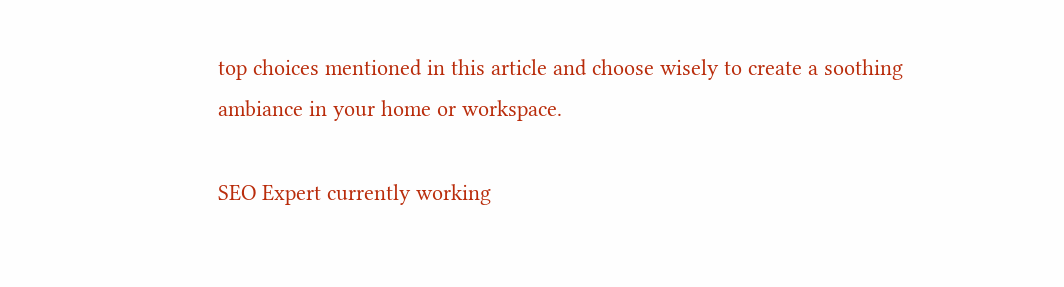top choices mentioned in this article and choose wisely to create a soothing ambiance in your home or workspace.

SEO Expert currently working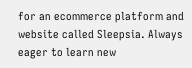for an ecommerce platform and website called Sleepsia. Always eager to learn new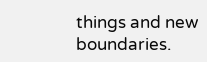things and new boundaries.